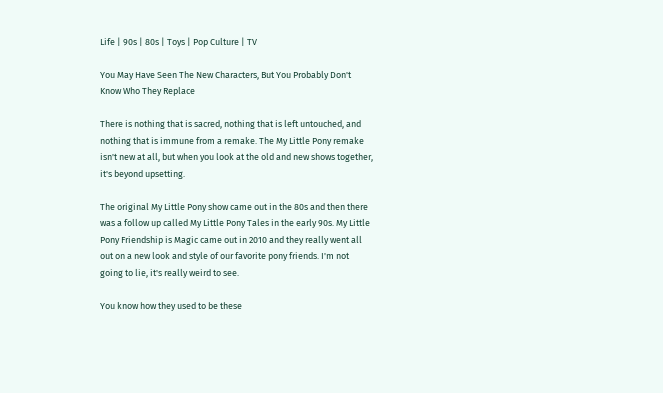Life | 90s | 80s | Toys | Pop Culture | TV

You May Have Seen The New Characters, But You Probably Don't Know Who They Replace

There is nothing that is sacred, nothing that is left untouched, and nothing that is immune from a remake. The My Little Pony remake isn't new at all, but when you look at the old and new shows together, it's beyond upsetting.

The original My Little Pony show came out in the 80s and then there was a follow up called My Little Pony Tales in the early 90s. My Little Pony Friendship is Magic came out in 2010 and they really went all out on a new look and style of our favorite pony friends. I'm not going to lie, it's really weird to see.

You know how they used to be these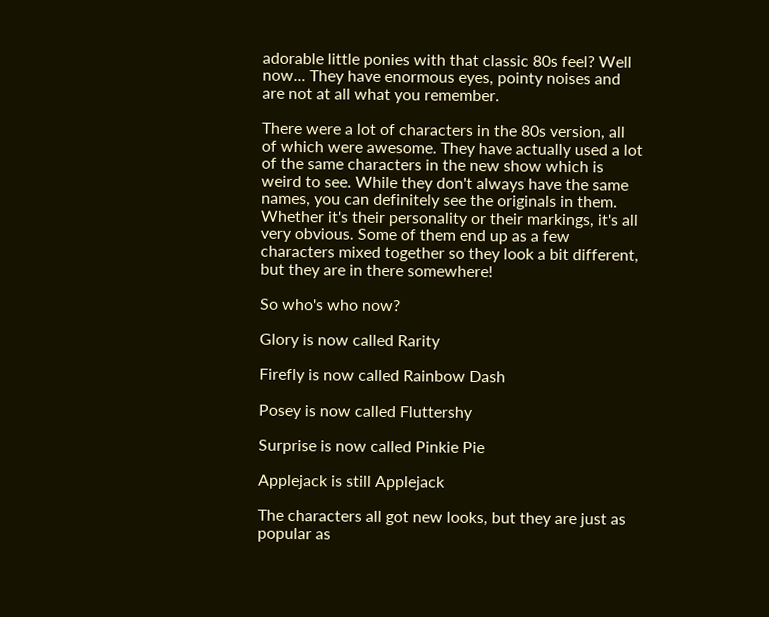adorable little ponies with that classic 80s feel? Well now... They have enormous eyes, pointy noises and are not at all what you remember.

There were a lot of characters in the 80s version, all of which were awesome. They have actually used a lot of the same characters in the new show which is weird to see. While they don't always have the same names, you can definitely see the originals in them. Whether it's their personality or their markings, it's all very obvious. Some of them end up as a few characters mixed together so they look a bit different, but they are in there somewhere!

So who's who now?

Glory is now called Rarity

Firefly is now called Rainbow Dash

Posey is now called Fluttershy

Surprise is now called Pinkie Pie

Applejack is still Applejack

The characters all got new looks, but they are just as popular as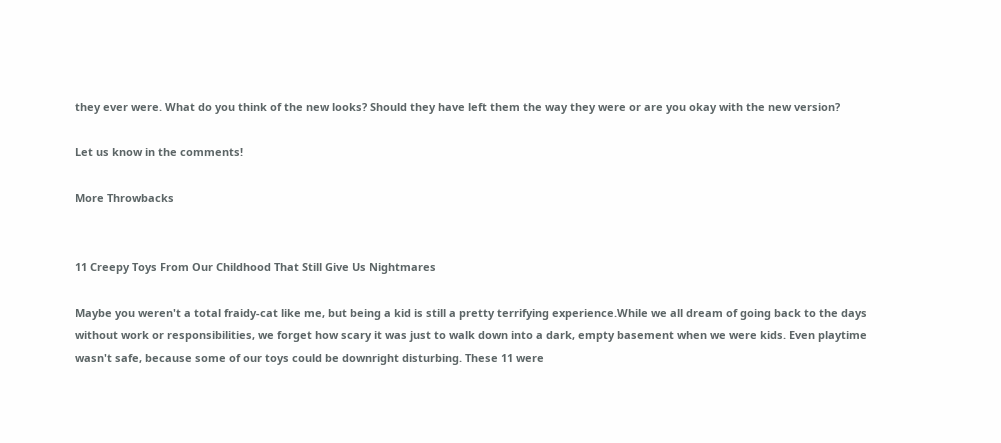they ever were. What do you think of the new looks? Should they have left them the way they were or are you okay with the new version?

Let us know in the comments!

More Throwbacks


11 Creepy Toys From Our Childhood That Still Give Us Nightmares

Maybe you weren't a total fraidy-cat like me, but being a kid is still a pretty terrifying experience.While we all dream of going back to the days without work or responsibilities, we forget how scary it was just to walk down into a dark, empty basement when we were kids. Even playtime wasn't safe, because some of our toys could be downright disturbing. These 11 were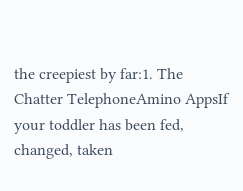the creepiest by far:1. The Chatter TelephoneAmino AppsIf your toddler has been fed, changed, taken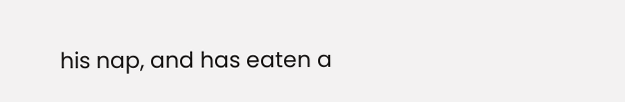his nap, and has eaten a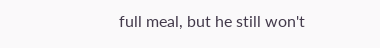full meal, but he still won't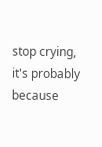stop crying, it's probably because